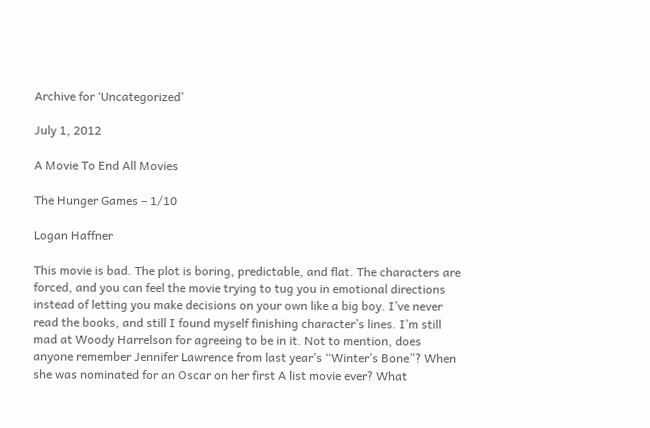Archive for ‘Uncategorized’

July 1, 2012

A Movie To End All Movies

The Hunger Games – 1/10

Logan Haffner

This movie is bad. The plot is boring, predictable, and flat. The characters are forced, and you can feel the movie trying to tug you in emotional directions instead of letting you make decisions on your own like a big boy. I’ve never read the books, and still I found myself finishing character’s lines. I’m still mad at Woody Harrelson for agreeing to be in it. Not to mention, does anyone remember Jennifer Lawrence from last year’s “Winter’s Bone”? When she was nominated for an Oscar on her first A list movie ever? What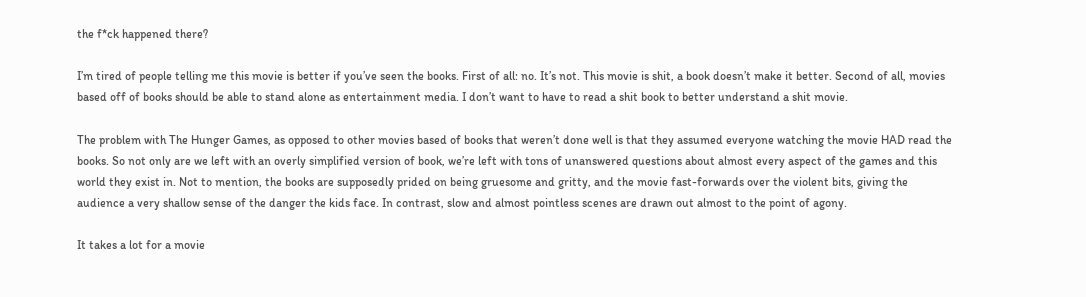the f*ck happened there?

I’m tired of people telling me this movie is better if you’ve seen the books. First of all: no. It’s not. This movie is shit, a book doesn’t make it better. Second of all, movies based off of books should be able to stand alone as entertainment media. I don’t want to have to read a shit book to better understand a shit movie.

The problem with The Hunger Games, as opposed to other movies based of books that weren’t done well is that they assumed everyone watching the movie HAD read the books. So not only are we left with an overly simplified version of book, we’re left with tons of unanswered questions about almost every aspect of the games and this world they exist in. Not to mention, the books are supposedly prided on being gruesome and gritty, and the movie fast-forwards over the violent bits, giving the audience a very shallow sense of the danger the kids face. In contrast, slow and almost pointless scenes are drawn out almost to the point of agony.

It takes a lot for a movie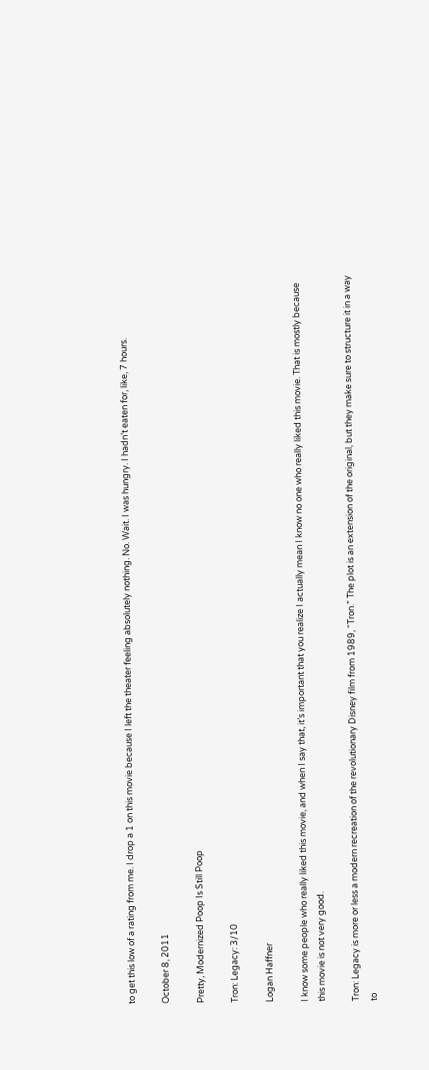to get this low of a rating from me. I drop a 1 on this movie because I left the theater feeling absolutely nothing. No. Wait. I was hungry. I hadn’t eaten for, like, 7 hours.

October 8, 2011

Pretty, Modernized Poop Is Still Poop

Tron: Legacy: 3/10

Logan Haffner

I know some people who really liked this movie, and when I say that, it’s important that you realize I actually mean I know no one who really liked this movie. That is mostly because this movie is not very good.

Tron: Legacy is more or less a modern recreation of the revolutionary Disney film from 1989, “Tron.” The plot is an extension of the original, but they make sure to structure it in a way to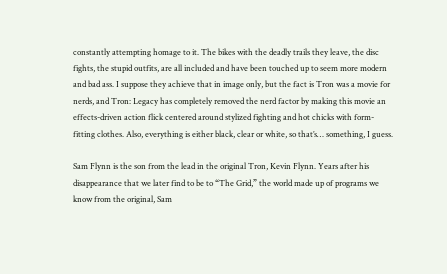constantly attempting homage to it. The bikes with the deadly trails they leave, the disc fights, the stupid outfits, are all included and have been touched up to seem more modern and bad ass. I suppose they achieve that in image only, but the fact is Tron was a movie for nerds, and Tron: Legacy has completely removed the nerd factor by making this movie an effects-driven action flick centered around stylized fighting and hot chicks with form-fitting clothes. Also, everything is either black, clear or white, so that’s… something, I guess.

Sam Flynn is the son from the lead in the original Tron, Kevin Flynn. Years after his disappearance that we later find to be to “The Grid,” the world made up of programs we know from the original, Sam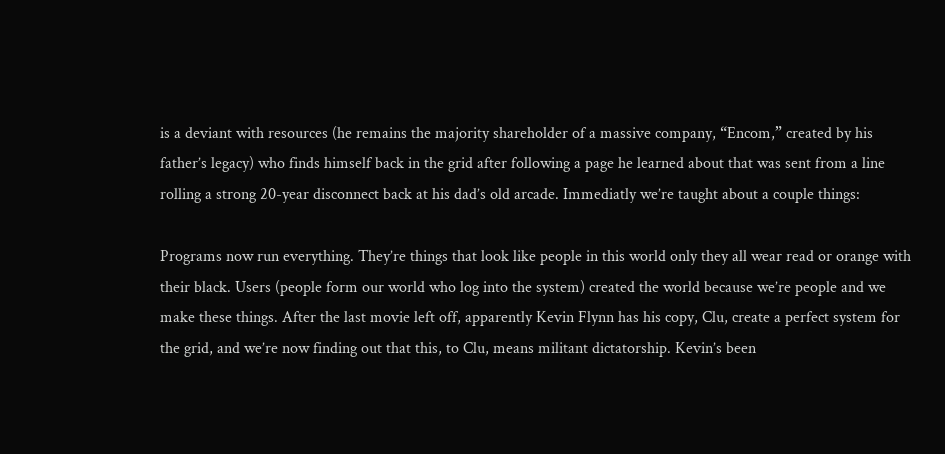is a deviant with resources (he remains the majority shareholder of a massive company, “Encom,” created by his father’s legacy) who finds himself back in the grid after following a page he learned about that was sent from a line rolling a strong 20-year disconnect back at his dad’s old arcade. Immediatly we’re taught about a couple things:

Programs now run everything. They’re things that look like people in this world only they all wear read or orange with their black. Users (people form our world who log into the system) created the world because we’re people and we make these things. After the last movie left off, apparently Kevin Flynn has his copy, Clu, create a perfect system for the grid, and we’re now finding out that this, to Clu, means militant dictatorship. Kevin’s been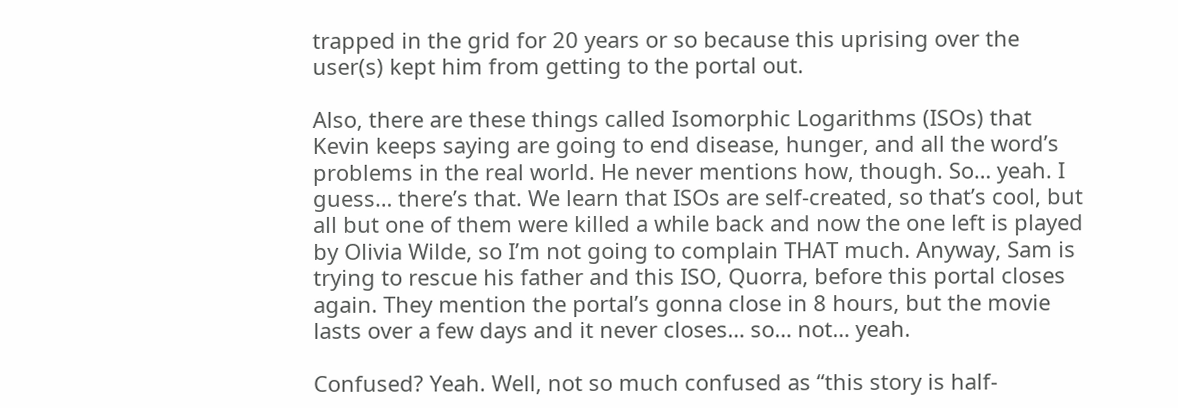trapped in the grid for 20 years or so because this uprising over the user(s) kept him from getting to the portal out.

Also, there are these things called Isomorphic Logarithms (ISOs) that Kevin keeps saying are going to end disease, hunger, and all the word’s problems in the real world. He never mentions how, though. So… yeah. I guess… there’s that. We learn that ISOs are self-created, so that’s cool, but all but one of them were killed a while back and now the one left is played by Olivia Wilde, so I’m not going to complain THAT much. Anyway, Sam is trying to rescue his father and this ISO, Quorra, before this portal closes again. They mention the portal’s gonna close in 8 hours, but the movie lasts over a few days and it never closes… so… not… yeah.

Confused? Yeah. Well, not so much confused as “this story is half-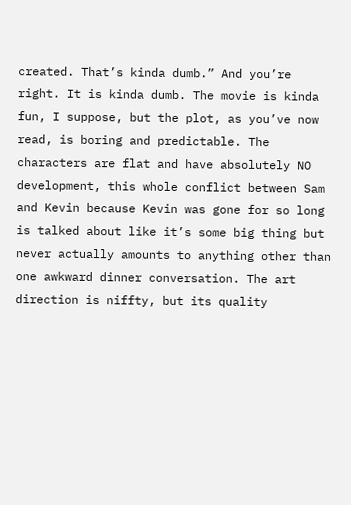created. That’s kinda dumb.” And you’re right. It is kinda dumb. The movie is kinda fun, I suppose, but the plot, as you’ve now read, is boring and predictable. The characters are flat and have absolutely NO development, this whole conflict between Sam and Kevin because Kevin was gone for so long is talked about like it’s some big thing but never actually amounts to anything other than one awkward dinner conversation. The art direction is niffty, but its quality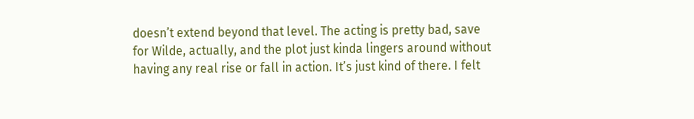doesn’t extend beyond that level. The acting is pretty bad, save for Wilde, actually, and the plot just kinda lingers around without having any real rise or fall in action. It’s just kind of there. I felt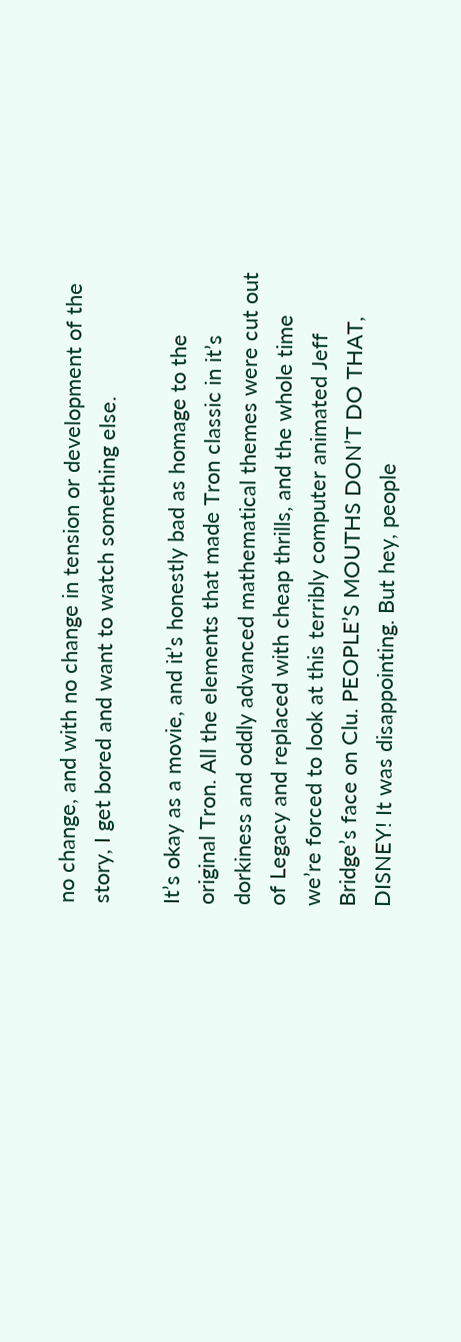no change, and with no change in tension or development of the story, I get bored and want to watch something else.

It’s okay as a movie, and it’s honestly bad as homage to the original Tron. All the elements that made Tron classic in it’s dorkiness and oddly advanced mathematical themes were cut out of Legacy and replaced with cheap thrills, and the whole time we’re forced to look at this terribly computer animated Jeff Bridge’s face on Clu. PEOPLE’S MOUTHS DON’T DO THAT, DISNEY! It was disappointing. But hey, people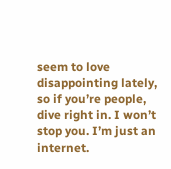seem to love disappointing lately, so if you’re people, dive right in. I won’t stop you. I’m just an internet.